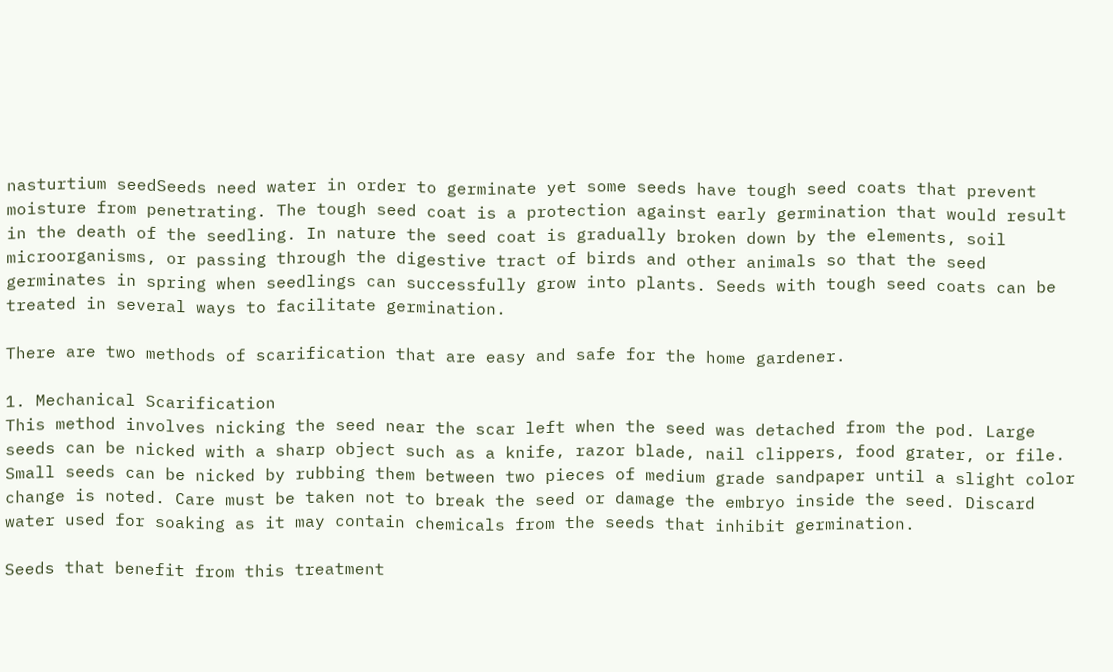nasturtium seedSeeds need water in order to germinate yet some seeds have tough seed coats that prevent moisture from penetrating. The tough seed coat is a protection against early germination that would result in the death of the seedling. In nature the seed coat is gradually broken down by the elements, soil microorganisms, or passing through the digestive tract of birds and other animals so that the seed germinates in spring when seedlings can successfully grow into plants. Seeds with tough seed coats can be treated in several ways to facilitate germination.

There are two methods of scarification that are easy and safe for the home gardener.

1. Mechanical Scarification
This method involves nicking the seed near the scar left when the seed was detached from the pod. Large seeds can be nicked with a sharp object such as a knife, razor blade, nail clippers, food grater, or file. Small seeds can be nicked by rubbing them between two pieces of medium grade sandpaper until a slight color change is noted. Care must be taken not to break the seed or damage the embryo inside the seed. Discard water used for soaking as it may contain chemicals from the seeds that inhibit germination.

Seeds that benefit from this treatment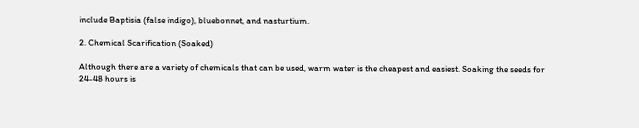include Baptisia (false indigo), bluebonnet, and nasturtium.

2. Chemical Scarification (Soaked)

Although there are a variety of chemicals that can be used, warm water is the cheapest and easiest. Soaking the seeds for 24-48 hours is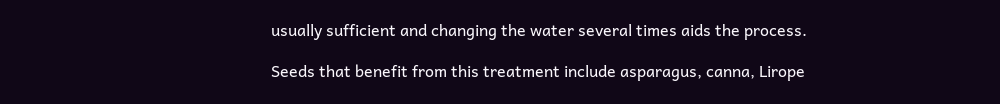usually sufficient and changing the water several times aids the process.

Seeds that benefit from this treatment include asparagus, canna, Lirope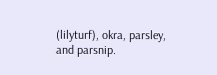(lilyturf), okra, parsley, and parsnip.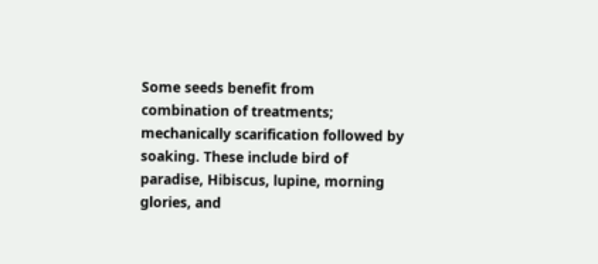Some seeds benefit from combination of treatments; mechanically scarification followed by soaking. These include bird of paradise, Hibiscus, lupine, morning glories, and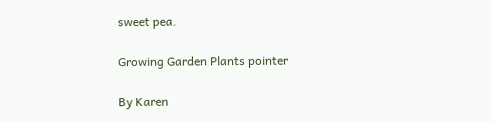sweet pea.

Growing Garden Plants pointer

By Karen